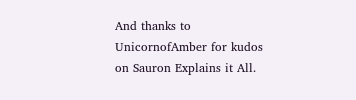And thanks to UnicornofAmber for kudos on Sauron Explains it All.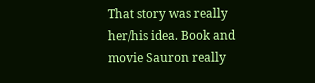That story was really her/his idea. Book and movie Sauron really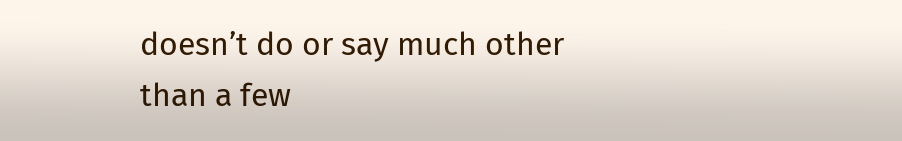doesn’t do or say much other than a few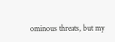ominous threats, but my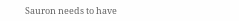Sauron needs to have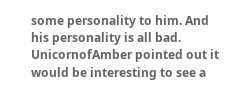some personality to him. And his personality is all bad. UnicornofAmber pointed out it would be interesting to see a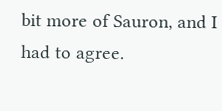bit more of Sauron, and I had to agree.